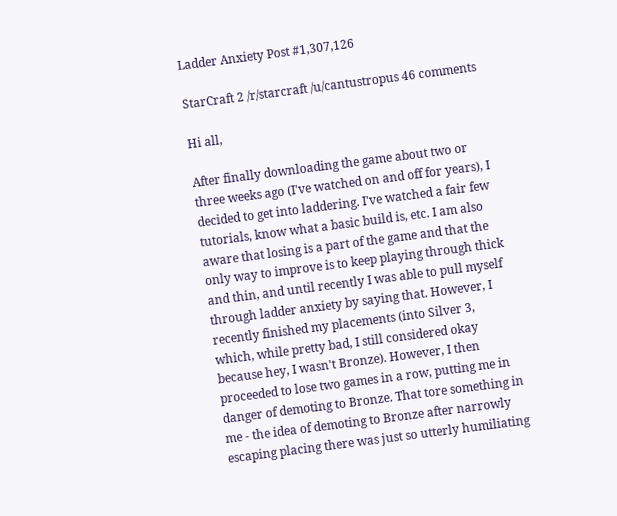Ladder Anxiety Post #1,307,126

StarCraft 2 /r/starcraft /u/cantustropus 46 comments

Hi all,

After finally downloading the game about two or three weeks ago (I've watched on and off for years), I decided to get into laddering. I've watched a fair few tutorials, know what a basic build is, etc. I am also aware that losing is a part of the game and that the only way to improve is to keep playing through thick and thin, and until recently I was able to pull myself through ladder anxiety by saying that. However, I recently finished my placements (into Silver 3, which, while pretty bad, I still considered okay because hey, I wasn't Bronze). However, I then proceeded to lose two games in a row, putting me in danger of demoting to Bronze. That tore something in me - the idea of demoting to Bronze after narrowly escaping placing there was just so utterly humiliating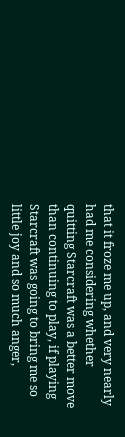that it froze me up, and very nearly had me considering whether quitting Starcraft was a better move than continuing to play, if playing Starcraft was going to bring me so little joy and so much anger,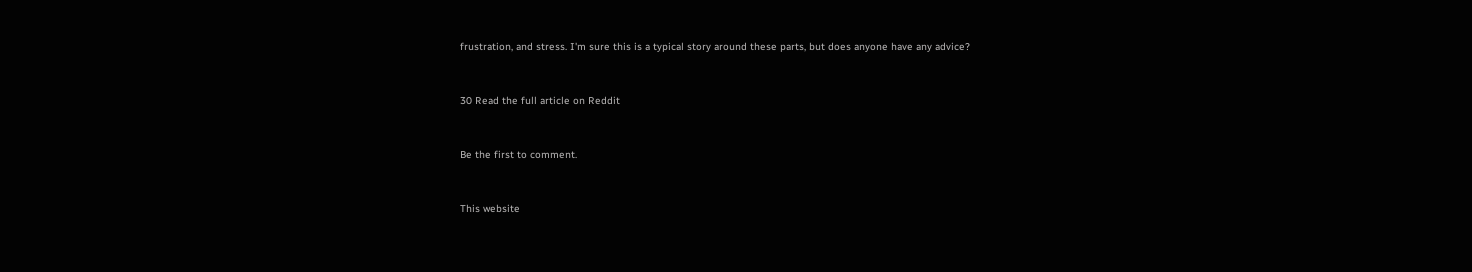frustration, and stress. I'm sure this is a typical story around these parts, but does anyone have any advice?


30 Read the full article on Reddit


Be the first to comment.


This website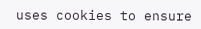uses cookies to ensure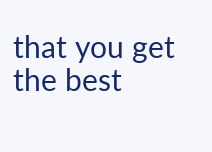that you get the best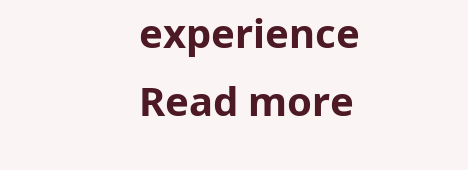experience Read more